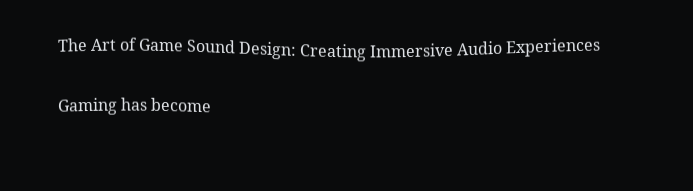The Art of Game Sound Design: Creating Immersive Audio Experiences

Gaming has become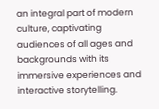an integral part of modern culture, captivating audiences of all ages and backgrounds with its immersive experiences and interactive storytelling.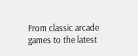From classic arcade games to the latest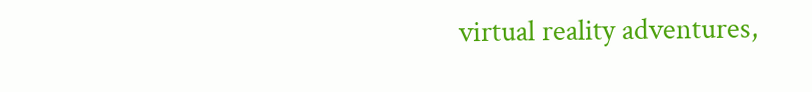virtual reality adventures,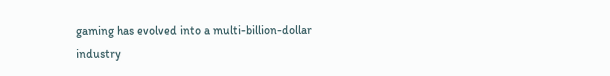gaming has evolved into a multi-billion-dollar industry